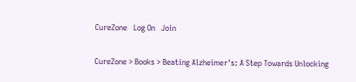CureZone   Log On   Join

CureZone > Books > Beating Alzheimer's: A Step Towards Unlocking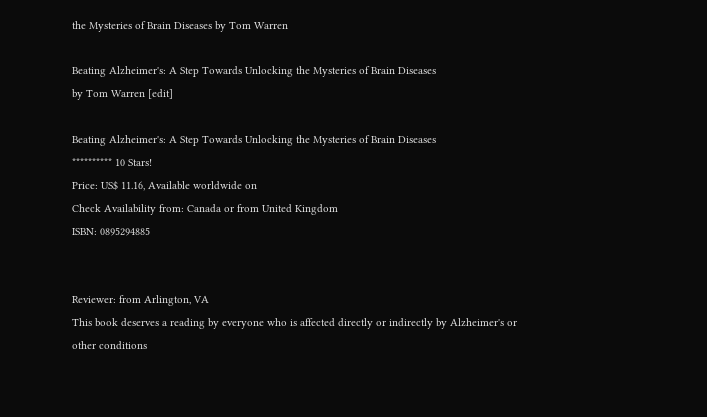the Mysteries of Brain Diseases by Tom Warren

Beating Alzheimer's: A Step Towards Unlocking the Mysteries of Brain Diseases
by Tom Warren [edit]

Beating Alzheimer's: A Step Towards Unlocking the Mysteries of Brain Diseases
********** 10 Stars!
Price: US$ 11.16, Available worldwide on
Check Availability from: Canada or from United Kingdom
ISBN: 0895294885


Reviewer: from Arlington, VA
This book deserves a reading by everyone who is affected directly or indirectly by Alzheimer's or other conditions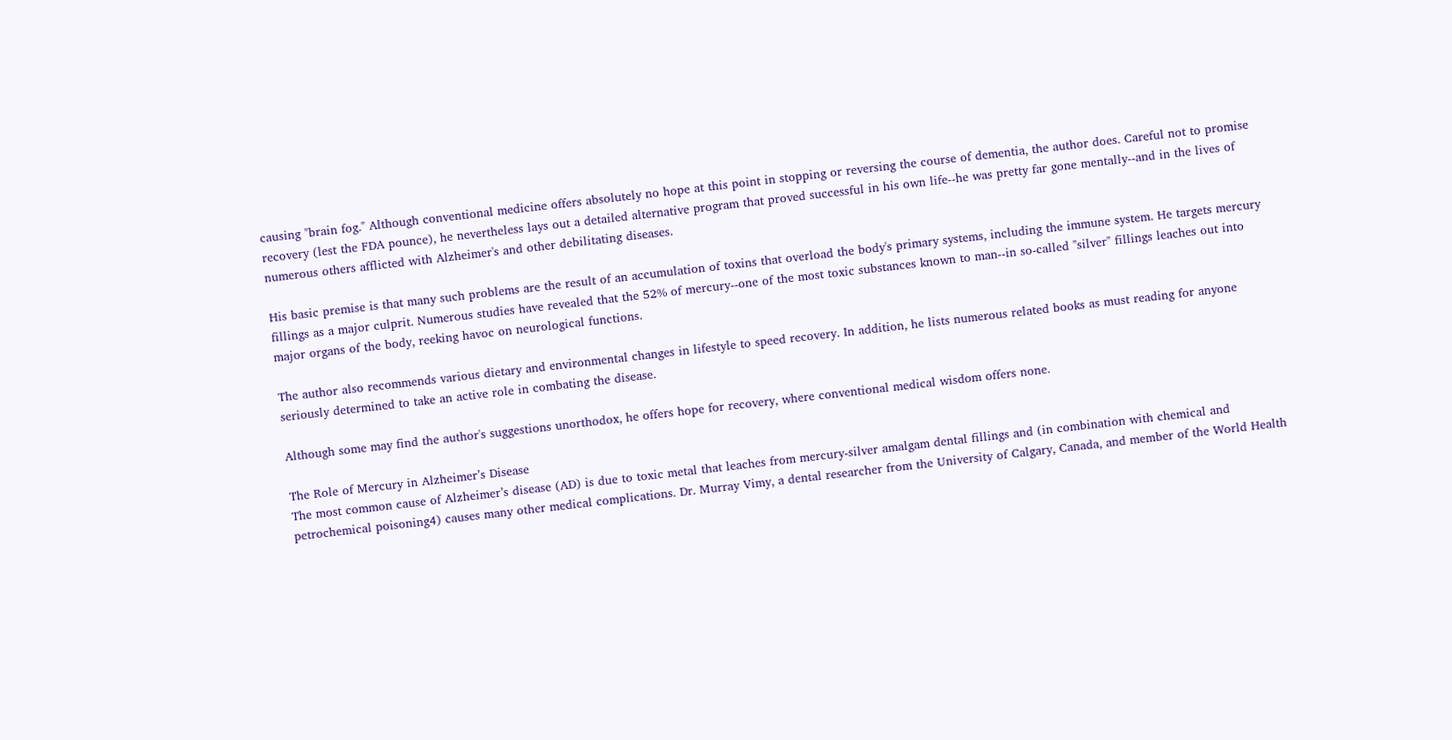causing "brain fog." Although conventional medicine offers absolutely no hope at this point in stopping or reversing the course of dementia, the author does. Careful not to promise recovery (lest the FDA pounce), he nevertheless lays out a detailed alternative program that proved successful in his own life--he was pretty far gone mentally--and in the lives of numerous others afflicted with Alzheimer's and other debilitating diseases.

His basic premise is that many such problems are the result of an accumulation of toxins that overload the body's primary systems, including the immune system. He targets mercury fillings as a major culprit. Numerous studies have revealed that the 52% of mercury--one of the most toxic substances known to man--in so-called "silver" fillings leaches out into major organs of the body, reeking havoc on neurological functions.

The author also recommends various dietary and environmental changes in lifestyle to speed recovery. In addition, he lists numerous related books as must reading for anyone seriously determined to take an active role in combating the disease.

Although some may find the author's suggestions unorthodox, he offers hope for recovery, where conventional medical wisdom offers none.

The Role of Mercury in Alzheimer’s Disease
The most common cause of Alzheimer’s disease (AD) is due to toxic metal that leaches from mercury-silver amalgam dental fillings and (in combination with chemical and petrochemical poisoning4) causes many other medical complications. Dr. Murray Vimy, a dental researcher from the University of Calgary, Canada, and member of the World Health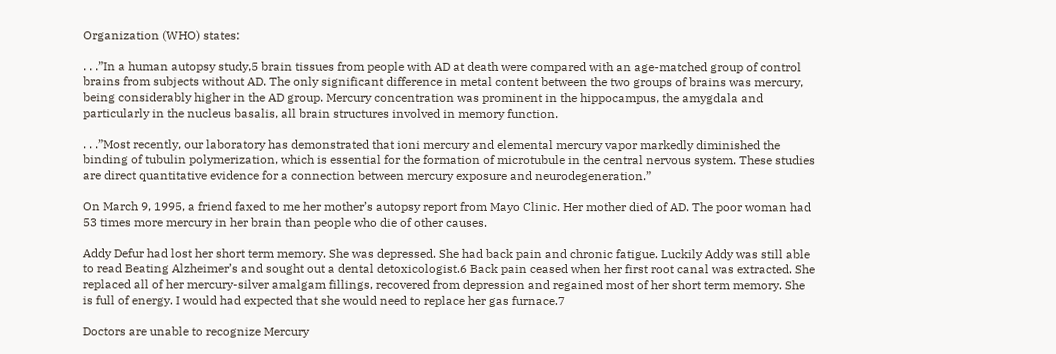Organization (WHO) states:

. . .”In a human autopsy study,5 brain tissues from people with AD at death were compared with an age-matched group of control brains from subjects without AD. The only significant difference in metal content between the two groups of brains was mercury, being considerably higher in the AD group. Mercury concentration was prominent in the hippocampus, the amygdala and particularly in the nucleus basalis, all brain structures involved in memory function.

. . .”Most recently, our laboratory has demonstrated that ioni mercury and elemental mercury vapor markedly diminished the binding of tubulin polymerization, which is essential for the formation of microtubule in the central nervous system. These studies are direct quantitative evidence for a connection between mercury exposure and neurodegeneration.”

On March 9, 1995, a friend faxed to me her mother’s autopsy report from Mayo Clinic. Her mother died of AD. The poor woman had 53 times more mercury in her brain than people who die of other causes.

Addy Defur had lost her short term memory. She was depressed. She had back pain and chronic fatigue. Luckily Addy was still able to read Beating Alzheimer’s and sought out a dental detoxicologist.6 Back pain ceased when her first root canal was extracted. She replaced all of her mercury-silver amalgam fillings, recovered from depression and regained most of her short term memory. She is full of energy. I would had expected that she would need to replace her gas furnace.7

Doctors are unable to recognize Mercury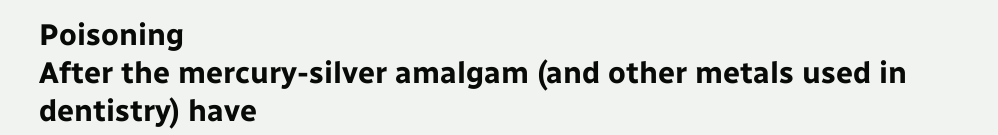Poisoning
After the mercury-silver amalgam (and other metals used in dentistry) have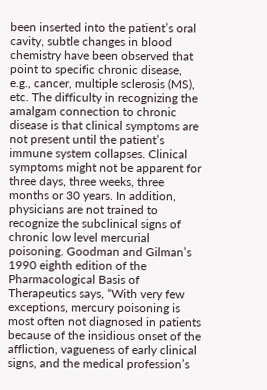been inserted into the patient’s oral cavity, subtle changes in blood chemistry have been observed that point to specific chronic disease, e.g., cancer, multiple sclerosis (MS), etc. The difficulty in recognizing the amalgam connection to chronic disease is that clinical symptoms are not present until the patient’s immune system collapses. Clinical symptoms might not be apparent for three days, three weeks, three months or 30 years. In addition, physicians are not trained to recognize the subclinical signs of chronic low level mercurial poisoning. Goodman and Gilman’s 1990 eighth edition of the Pharmacological Basis of Therapeutics says, “With very few exceptions, mercury poisoning is most often not diagnosed in patients because of the insidious onset of the affliction, vagueness of early clinical signs, and the medical profession’s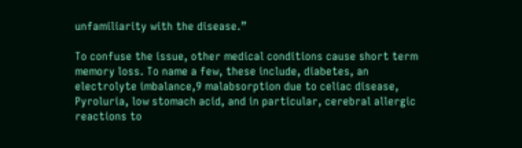unfamiliarity with the disease.”

To confuse the issue, other medical conditions cause short term memory loss. To name a few, these include, diabetes, an electrolyte imbalance,9 malabsorption due to celiac disease, Pyroluria, low stomach acid, and in particular, cerebral allergic reactions to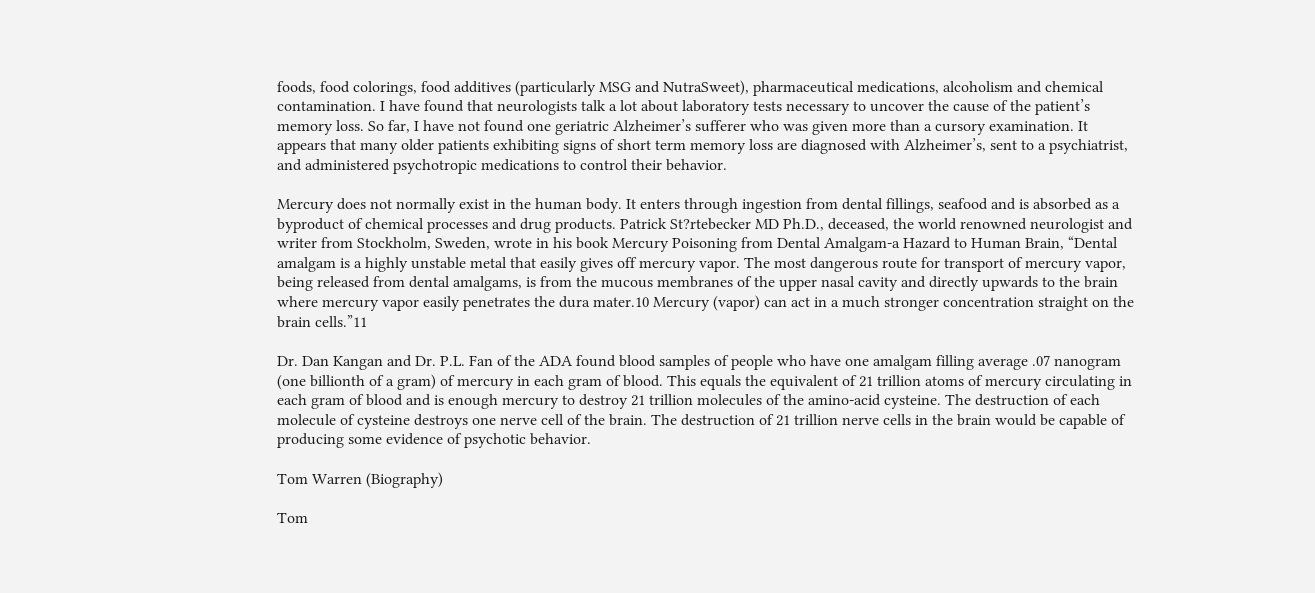foods, food colorings, food additives (particularly MSG and NutraSweet), pharmaceutical medications, alcoholism and chemical contamination. I have found that neurologists talk a lot about laboratory tests necessary to uncover the cause of the patient’s memory loss. So far, I have not found one geriatric Alzheimer’s sufferer who was given more than a cursory examination. It appears that many older patients exhibiting signs of short term memory loss are diagnosed with Alzheimer’s, sent to a psychiatrist, and administered psychotropic medications to control their behavior.

Mercury does not normally exist in the human body. It enters through ingestion from dental fillings, seafood and is absorbed as a byproduct of chemical processes and drug products. Patrick St?rtebecker MD Ph.D., deceased, the world renowned neurologist and writer from Stockholm, Sweden, wrote in his book Mercury Poisoning from Dental Amalgam-a Hazard to Human Brain, “Dental amalgam is a highly unstable metal that easily gives off mercury vapor. The most dangerous route for transport of mercury vapor, being released from dental amalgams, is from the mucous membranes of the upper nasal cavity and directly upwards to the brain where mercury vapor easily penetrates the dura mater.10 Mercury (vapor) can act in a much stronger concentration straight on the brain cells.”11

Dr. Dan Kangan and Dr. P.L. Fan of the ADA found blood samples of people who have one amalgam filling average .07 nanogram (one billionth of a gram) of mercury in each gram of blood. This equals the equivalent of 21 trillion atoms of mercury circulating in each gram of blood and is enough mercury to destroy 21 trillion molecules of the amino-acid cysteine. The destruction of each molecule of cysteine destroys one nerve cell of the brain. The destruction of 21 trillion nerve cells in the brain would be capable of producing some evidence of psychotic behavior.

Tom Warren (Biography)

Tom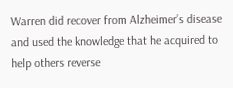Warren did recover from Alzheimer’s disease and used the knowledge that he acquired to help others reverse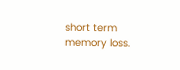short term memory loss.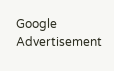Google Advertisement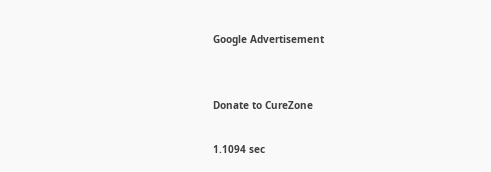Google Advertisement


Donate to CureZone

1.1094 sec